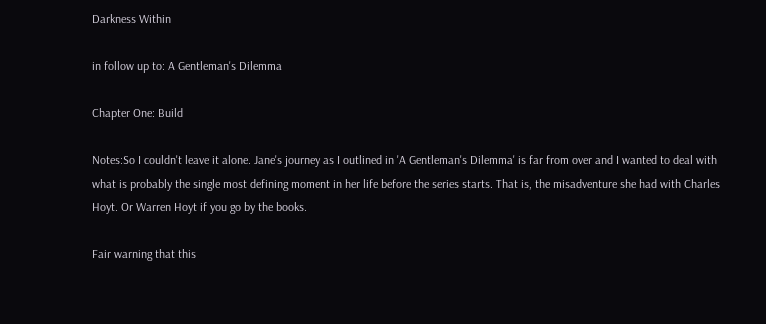Darkness Within

in follow up to: A Gentleman's Dilemma

Chapter One: Build

Notes:So I couldn't leave it alone. Jane's journey as I outlined in 'A Gentleman's Dilemma' is far from over and I wanted to deal with what is probably the single most defining moment in her life before the series starts. That is, the misadventure she had with Charles Hoyt. Or Warren Hoyt if you go by the books.

Fair warning that this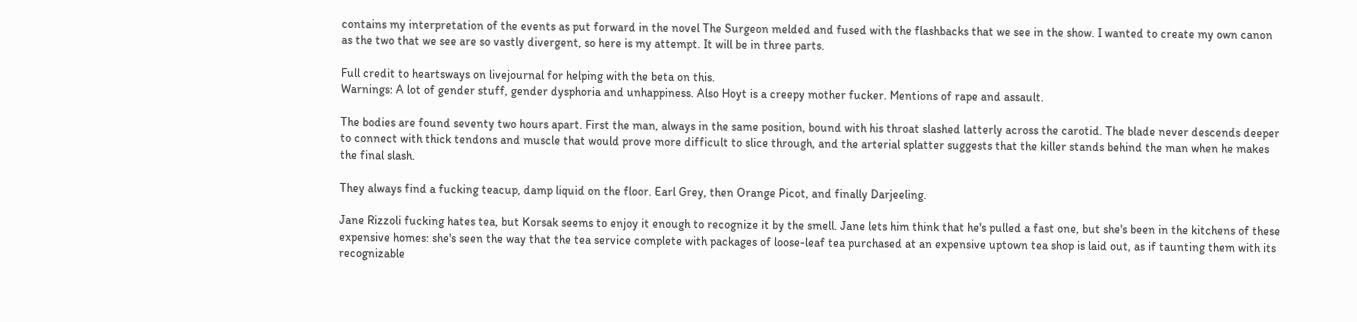contains my interpretation of the events as put forward in the novel The Surgeon melded and fused with the flashbacks that we see in the show. I wanted to create my own canon as the two that we see are so vastly divergent, so here is my attempt. It will be in three parts.

Full credit to heartsways on livejournal for helping with the beta on this.
Warnings: A lot of gender stuff, gender dysphoria and unhappiness. Also Hoyt is a creepy mother fucker. Mentions of rape and assault.

The bodies are found seventy two hours apart. First the man, always in the same position, bound with his throat slashed latterly across the carotid. The blade never descends deeper to connect with thick tendons and muscle that would prove more difficult to slice through, and the arterial splatter suggests that the killer stands behind the man when he makes the final slash.

They always find a fucking teacup, damp liquid on the floor. Earl Grey, then Orange Picot, and finally Darjeeling.

Jane Rizzoli fucking hates tea, but Korsak seems to enjoy it enough to recognize it by the smell. Jane lets him think that he's pulled a fast one, but she's been in the kitchens of these expensive homes: she's seen the way that the tea service complete with packages of loose-leaf tea purchased at an expensive uptown tea shop is laid out, as if taunting them with its recognizable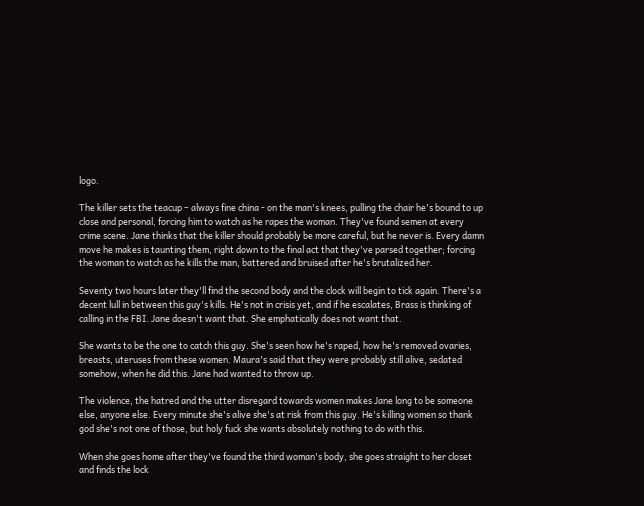logo.

The killer sets the teacup – always fine china - on the man's knees, pulling the chair he's bound to up close and personal, forcing him to watch as he rapes the woman. They've found semen at every crime scene. Jane thinks that the killer should probably be more careful, but he never is. Every damn move he makes is taunting them, right down to the final act that they've parsed together; forcing the woman to watch as he kills the man, battered and bruised after he's brutalized her.

Seventy two hours later they'll find the second body and the clock will begin to tick again. There's a decent lull in between this guy's kills. He's not in crisis yet, and if he escalates, Brass is thinking of calling in the FBI. Jane doesn't want that. She emphatically does not want that.

She wants to be the one to catch this guy. She's seen how he's raped, how he's removed ovaries, breasts, uteruses from these women. Maura's said that they were probably still alive, sedated somehow, when he did this. Jane had wanted to throw up.

The violence, the hatred and the utter disregard towards women makes Jane long to be someone else, anyone else. Every minute she's alive she's at risk from this guy. He's killing women so thank god she's not one of those, but holy fuck she wants absolutely nothing to do with this.

When she goes home after they've found the third woman's body, she goes straight to her closet and finds the lock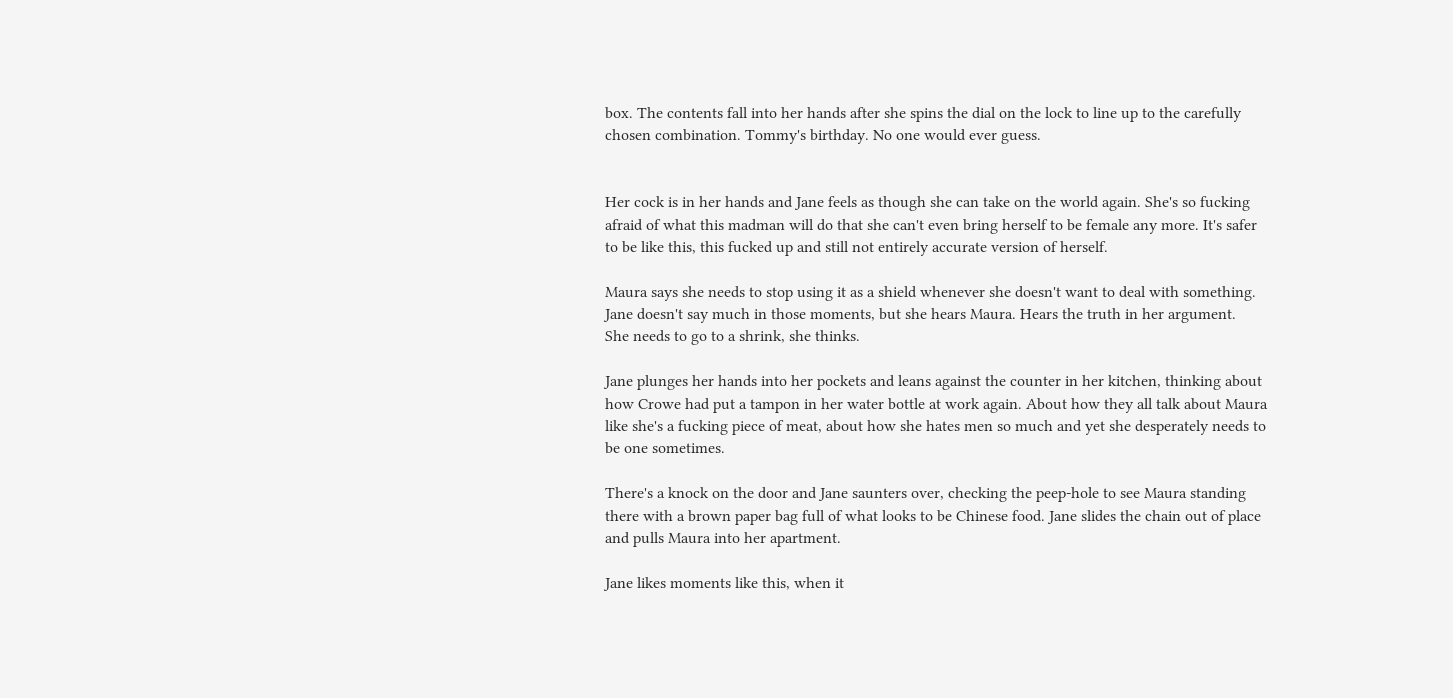box. The contents fall into her hands after she spins the dial on the lock to line up to the carefully chosen combination. Tommy's birthday. No one would ever guess.


Her cock is in her hands and Jane feels as though she can take on the world again. She's so fucking afraid of what this madman will do that she can't even bring herself to be female any more. It's safer to be like this, this fucked up and still not entirely accurate version of herself.

Maura says she needs to stop using it as a shield whenever she doesn't want to deal with something. Jane doesn't say much in those moments, but she hears Maura. Hears the truth in her argument.
She needs to go to a shrink, she thinks.

Jane plunges her hands into her pockets and leans against the counter in her kitchen, thinking about how Crowe had put a tampon in her water bottle at work again. About how they all talk about Maura like she's a fucking piece of meat, about how she hates men so much and yet she desperately needs to be one sometimes.

There's a knock on the door and Jane saunters over, checking the peep-hole to see Maura standing there with a brown paper bag full of what looks to be Chinese food. Jane slides the chain out of place and pulls Maura into her apartment.

Jane likes moments like this, when it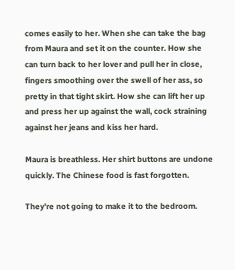comes easily to her. When she can take the bag from Maura and set it on the counter. How she can turn back to her lover and pull her in close, fingers smoothing over the swell of her ass, so pretty in that tight skirt. How she can lift her up and press her up against the wall, cock straining against her jeans and kiss her hard.

Maura is breathless. Her shirt buttons are undone quickly. The Chinese food is fast forgotten.

They're not going to make it to the bedroom.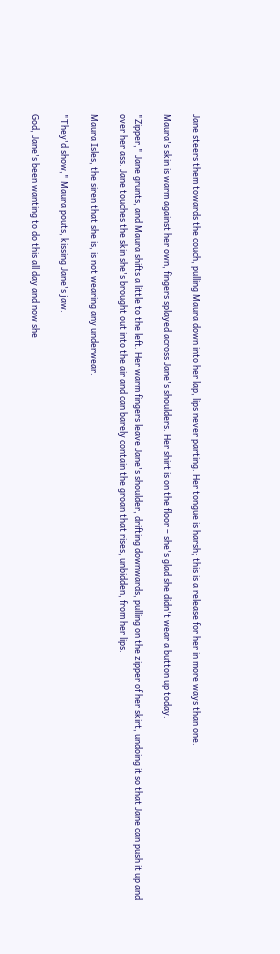Jane steers them towards the couch, pulling Maura down into her lap, lips never parting. Her tongue is harsh; this is a release for her in more ways than one.

Maura's skin is warm against her own, fingers splayed across Jane's shoulders. Her shirt is on the floor – she's glad she didn't wear a button up today.

"Zipper," Jane grunts, and Maura shifts a little to the left. Her warm fingers leave Jane's shoulder, drifting downwards, pulling on the zipper of her skirt, undoing it so that Jane can push it up and over her ass. Jane touches the skin she's brought out into the air and can barely contain the groan that rises, unbidden, from her lips.

Maura Isles, the siren that she is, is not wearing any underwear.

"They'd show," Maura pouts, kissing Jane's jaw.

God, Jane's been wanting to do this all day and now she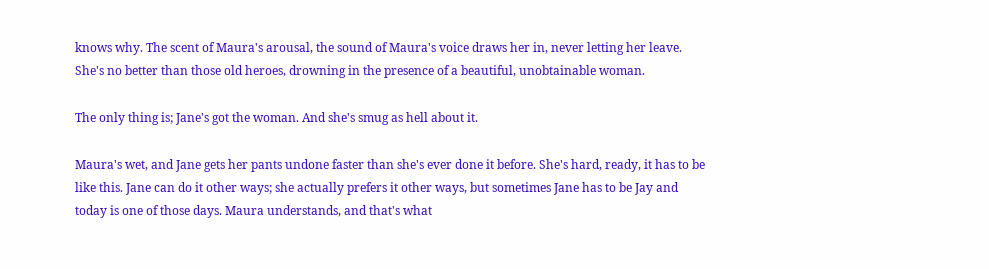knows why. The scent of Maura's arousal, the sound of Maura's voice draws her in, never letting her leave. She's no better than those old heroes, drowning in the presence of a beautiful, unobtainable woman.

The only thing is; Jane's got the woman. And she's smug as hell about it.

Maura's wet, and Jane gets her pants undone faster than she's ever done it before. She's hard, ready, it has to be like this. Jane can do it other ways; she actually prefers it other ways, but sometimes Jane has to be Jay and today is one of those days. Maura understands, and that's what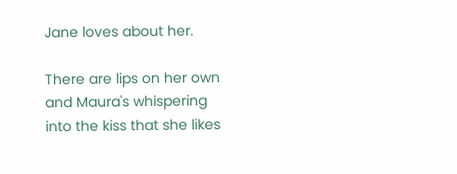Jane loves about her.

There are lips on her own and Maura's whispering into the kiss that she likes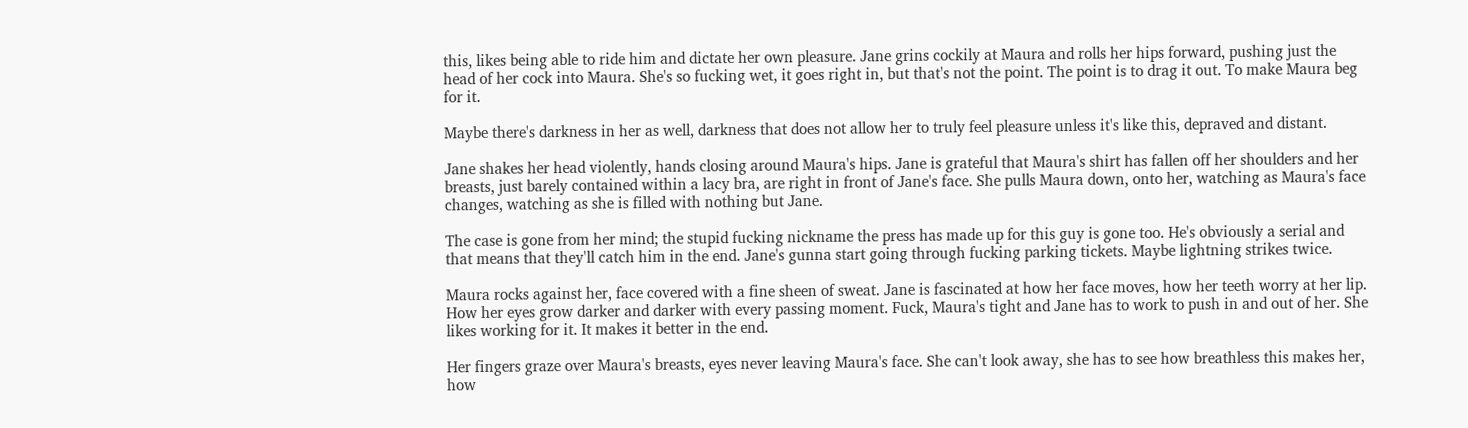this, likes being able to ride him and dictate her own pleasure. Jane grins cockily at Maura and rolls her hips forward, pushing just the head of her cock into Maura. She's so fucking wet, it goes right in, but that's not the point. The point is to drag it out. To make Maura beg for it.

Maybe there's darkness in her as well, darkness that does not allow her to truly feel pleasure unless it's like this, depraved and distant.

Jane shakes her head violently, hands closing around Maura's hips. Jane is grateful that Maura's shirt has fallen off her shoulders and her breasts, just barely contained within a lacy bra, are right in front of Jane's face. She pulls Maura down, onto her, watching as Maura's face changes, watching as she is filled with nothing but Jane.

The case is gone from her mind; the stupid fucking nickname the press has made up for this guy is gone too. He's obviously a serial and that means that they'll catch him in the end. Jane's gunna start going through fucking parking tickets. Maybe lightning strikes twice.

Maura rocks against her, face covered with a fine sheen of sweat. Jane is fascinated at how her face moves, how her teeth worry at her lip. How her eyes grow darker and darker with every passing moment. Fuck, Maura's tight and Jane has to work to push in and out of her. She likes working for it. It makes it better in the end.

Her fingers graze over Maura's breasts, eyes never leaving Maura's face. She can't look away, she has to see how breathless this makes her, how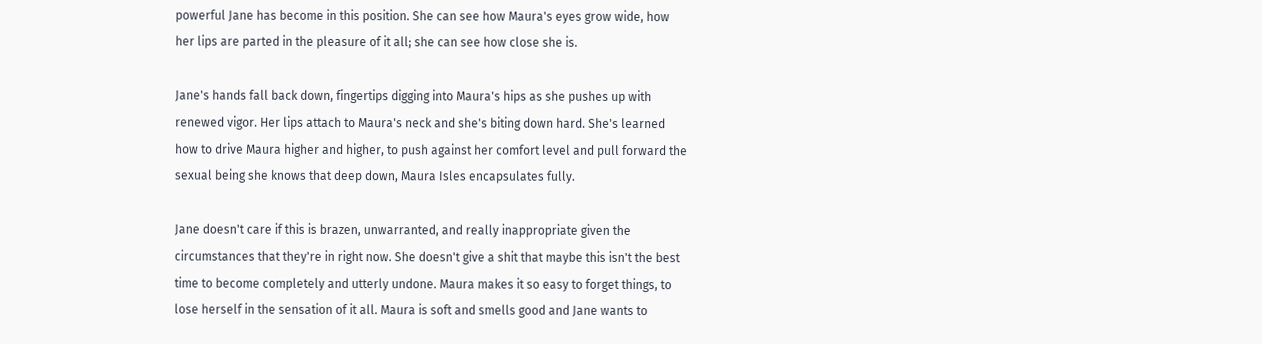powerful Jane has become in this position. She can see how Maura's eyes grow wide, how her lips are parted in the pleasure of it all; she can see how close she is.

Jane's hands fall back down, fingertips digging into Maura's hips as she pushes up with renewed vigor. Her lips attach to Maura's neck and she's biting down hard. She's learned how to drive Maura higher and higher, to push against her comfort level and pull forward the sexual being she knows that deep down, Maura Isles encapsulates fully.

Jane doesn't care if this is brazen, unwarranted, and really inappropriate given the circumstances that they're in right now. She doesn't give a shit that maybe this isn't the best time to become completely and utterly undone. Maura makes it so easy to forget things, to lose herself in the sensation of it all. Maura is soft and smells good and Jane wants to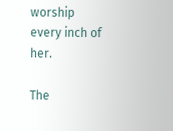worship every inch of her.

The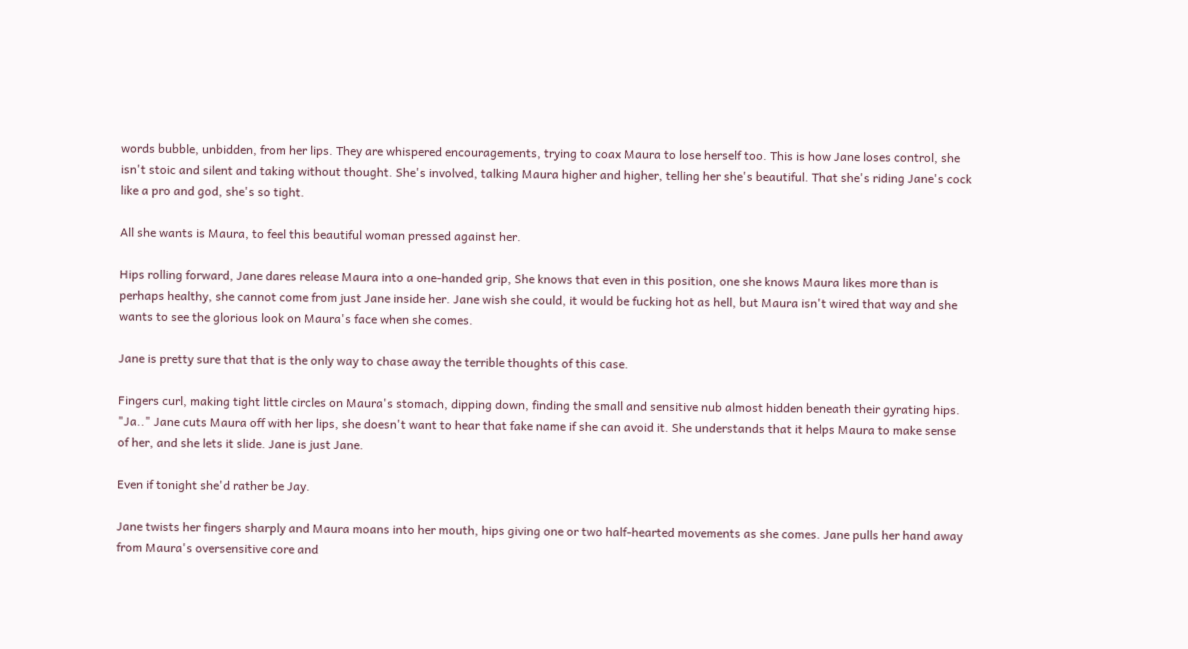words bubble, unbidden, from her lips. They are whispered encouragements, trying to coax Maura to lose herself too. This is how Jane loses control, she isn't stoic and silent and taking without thought. She's involved, talking Maura higher and higher, telling her she's beautiful. That she's riding Jane's cock like a pro and god, she's so tight.

All she wants is Maura, to feel this beautiful woman pressed against her.

Hips rolling forward, Jane dares release Maura into a one-handed grip, She knows that even in this position, one she knows Maura likes more than is perhaps healthy, she cannot come from just Jane inside her. Jane wish she could, it would be fucking hot as hell, but Maura isn't wired that way and she wants to see the glorious look on Maura's face when she comes.

Jane is pretty sure that that is the only way to chase away the terrible thoughts of this case.

Fingers curl, making tight little circles on Maura's stomach, dipping down, finding the small and sensitive nub almost hidden beneath their gyrating hips. "Ja.." Jane cuts Maura off with her lips, she doesn't want to hear that fake name if she can avoid it. She understands that it helps Maura to make sense of her, and she lets it slide. Jane is just Jane.

Even if tonight she'd rather be Jay.

Jane twists her fingers sharply and Maura moans into her mouth, hips giving one or two half-hearted movements as she comes. Jane pulls her hand away from Maura's oversensitive core and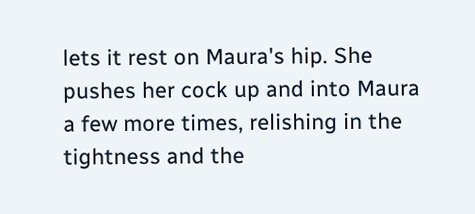lets it rest on Maura's hip. She pushes her cock up and into Maura a few more times, relishing in the tightness and the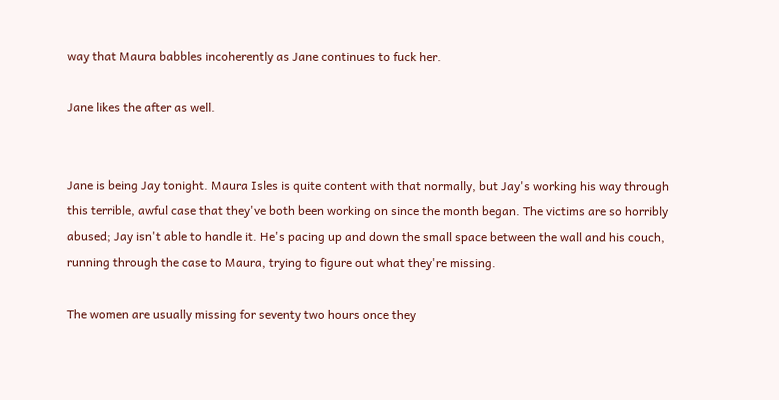way that Maura babbles incoherently as Jane continues to fuck her.

Jane likes the after as well.


Jane is being Jay tonight. Maura Isles is quite content with that normally, but Jay's working his way through this terrible, awful case that they've both been working on since the month began. The victims are so horribly abused; Jay isn't able to handle it. He's pacing up and down the small space between the wall and his couch, running through the case to Maura, trying to figure out what they're missing.

The women are usually missing for seventy two hours once they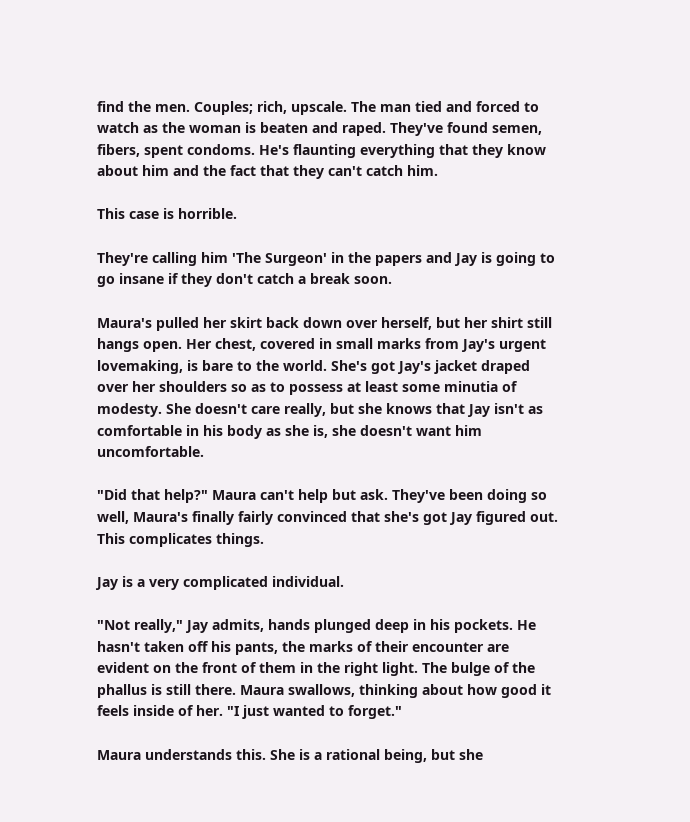find the men. Couples; rich, upscale. The man tied and forced to watch as the woman is beaten and raped. They've found semen, fibers, spent condoms. He's flaunting everything that they know about him and the fact that they can't catch him.

This case is horrible.

They're calling him 'The Surgeon' in the papers and Jay is going to go insane if they don't catch a break soon.

Maura's pulled her skirt back down over herself, but her shirt still hangs open. Her chest, covered in small marks from Jay's urgent lovemaking, is bare to the world. She's got Jay's jacket draped over her shoulders so as to possess at least some minutia of modesty. She doesn't care really, but she knows that Jay isn't as comfortable in his body as she is, she doesn't want him uncomfortable.

"Did that help?" Maura can't help but ask. They've been doing so well, Maura's finally fairly convinced that she's got Jay figured out. This complicates things.

Jay is a very complicated individual.

"Not really," Jay admits, hands plunged deep in his pockets. He hasn't taken off his pants, the marks of their encounter are evident on the front of them in the right light. The bulge of the phallus is still there. Maura swallows, thinking about how good it feels inside of her. "I just wanted to forget."

Maura understands this. She is a rational being, but she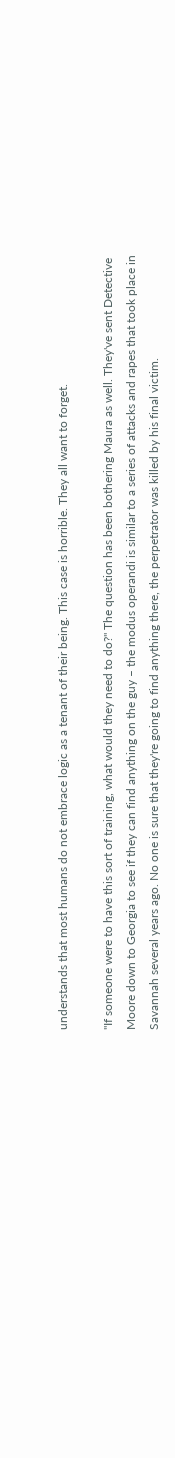understands that most humans do not embrace logic as a tenant of their being. This case is horrible. They all want to forget.

"If someone were to have this sort of training, what would they need to do?" The question has been bothering Maura as well. They've sent Detective Moore down to Georgia to see if they can find anything on the guy – the modus operandi is similar to a series of attacks and rapes that took place in Savannah several years ago. No one is sure that they're going to find anything there, the perpetrator was killed by his final victim.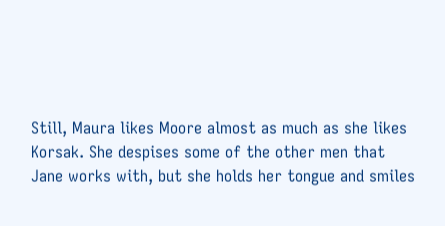Still, Maura likes Moore almost as much as she likes Korsak. She despises some of the other men that Jane works with, but she holds her tongue and smiles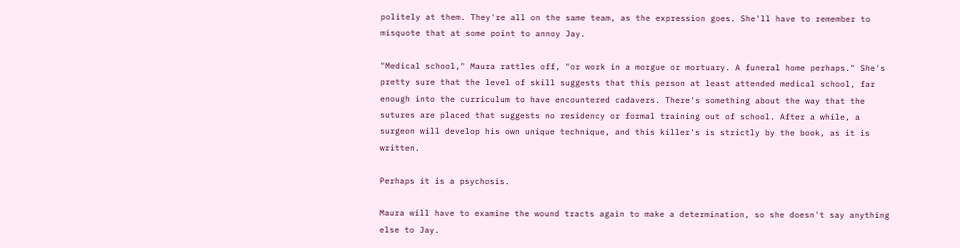politely at them. They're all on the same team, as the expression goes. She'll have to remember to misquote that at some point to annoy Jay.

"Medical school," Maura rattles off, "or work in a morgue or mortuary. A funeral home perhaps." She's pretty sure that the level of skill suggests that this person at least attended medical school, far enough into the curriculum to have encountered cadavers. There's something about the way that the sutures are placed that suggests no residency or formal training out of school. After a while, a surgeon will develop his own unique technique, and this killer's is strictly by the book, as it is written.

Perhaps it is a psychosis.

Maura will have to examine the wound tracts again to make a determination, so she doesn't say anything else to Jay.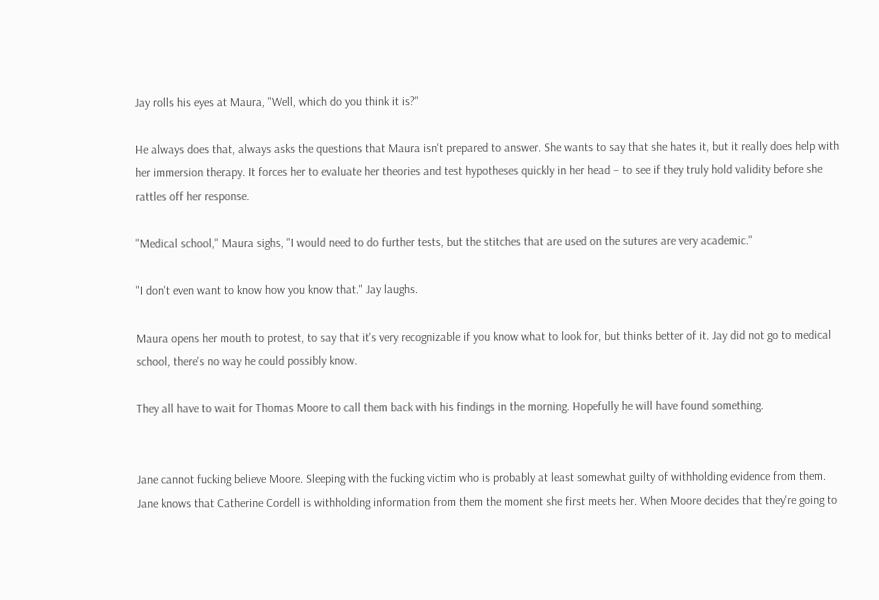Jay rolls his eyes at Maura, "Well, which do you think it is?"

He always does that, always asks the questions that Maura isn't prepared to answer. She wants to say that she hates it, but it really does help with her immersion therapy. It forces her to evaluate her theories and test hypotheses quickly in her head – to see if they truly hold validity before she rattles off her response.

"Medical school," Maura sighs, "I would need to do further tests, but the stitches that are used on the sutures are very academic."

"I don't even want to know how you know that." Jay laughs.

Maura opens her mouth to protest, to say that it's very recognizable if you know what to look for, but thinks better of it. Jay did not go to medical school, there's no way he could possibly know.

They all have to wait for Thomas Moore to call them back with his findings in the morning. Hopefully he will have found something.


Jane cannot fucking believe Moore. Sleeping with the fucking victim who is probably at least somewhat guilty of withholding evidence from them. Jane knows that Catherine Cordell is withholding information from them the moment she first meets her. When Moore decides that they're going to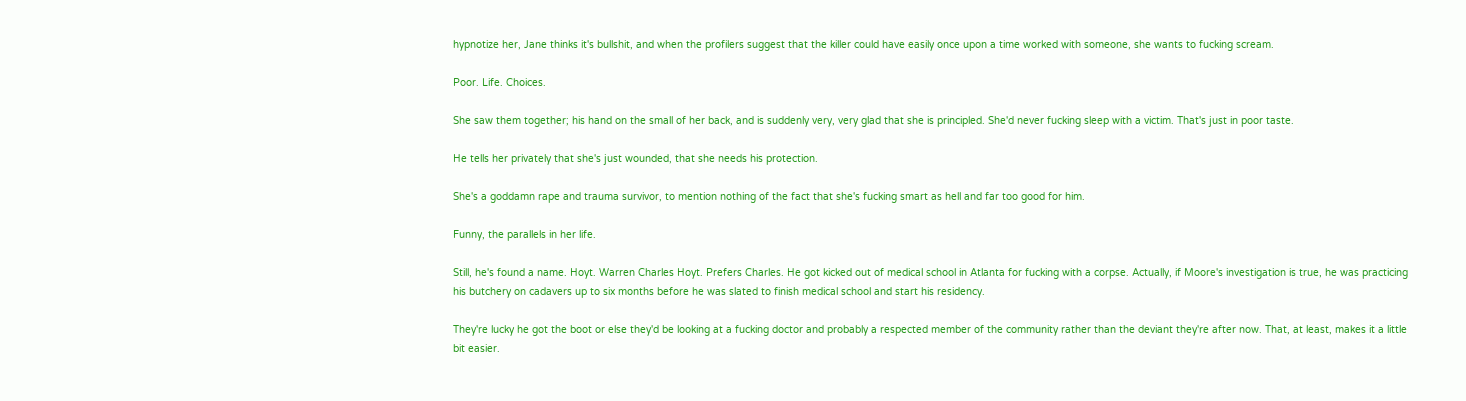hypnotize her, Jane thinks it's bullshit, and when the profilers suggest that the killer could have easily once upon a time worked with someone, she wants to fucking scream.

Poor. Life. Choices.

She saw them together; his hand on the small of her back, and is suddenly very, very glad that she is principled. She'd never fucking sleep with a victim. That's just in poor taste.

He tells her privately that she's just wounded, that she needs his protection.

She's a goddamn rape and trauma survivor, to mention nothing of the fact that she's fucking smart as hell and far too good for him.

Funny, the parallels in her life.

Still, he's found a name. Hoyt. Warren Charles Hoyt. Prefers Charles. He got kicked out of medical school in Atlanta for fucking with a corpse. Actually, if Moore's investigation is true, he was practicing his butchery on cadavers up to six months before he was slated to finish medical school and start his residency.

They're lucky he got the boot or else they'd be looking at a fucking doctor and probably a respected member of the community rather than the deviant they're after now. That, at least, makes it a little bit easier.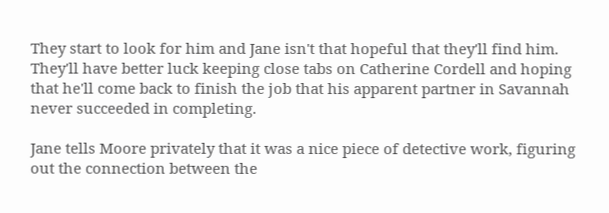They start to look for him and Jane isn't that hopeful that they'll find him. They'll have better luck keeping close tabs on Catherine Cordell and hoping that he'll come back to finish the job that his apparent partner in Savannah never succeeded in completing.

Jane tells Moore privately that it was a nice piece of detective work, figuring out the connection between the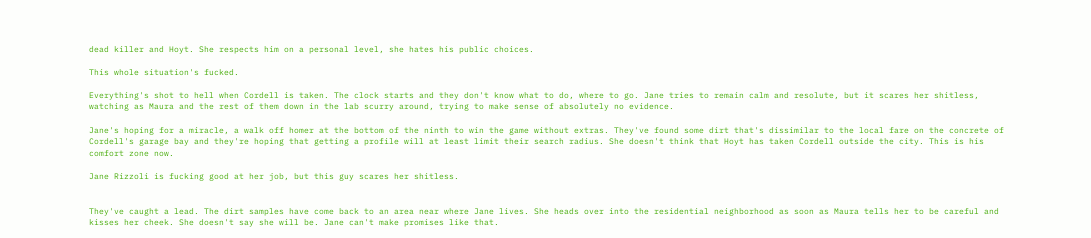dead killer and Hoyt. She respects him on a personal level, she hates his public choices.

This whole situation's fucked.

Everything's shot to hell when Cordell is taken. The clock starts and they don't know what to do, where to go. Jane tries to remain calm and resolute, but it scares her shitless, watching as Maura and the rest of them down in the lab scurry around, trying to make sense of absolutely no evidence.

Jane's hoping for a miracle, a walk off homer at the bottom of the ninth to win the game without extras. They've found some dirt that's dissimilar to the local fare on the concrete of Cordell's garage bay and they're hoping that getting a profile will at least limit their search radius. She doesn't think that Hoyt has taken Cordell outside the city. This is his comfort zone now.

Jane Rizzoli is fucking good at her job, but this guy scares her shitless.


They've caught a lead. The dirt samples have come back to an area near where Jane lives. She heads over into the residential neighborhood as soon as Maura tells her to be careful and kisses her cheek. She doesn't say she will be. Jane can't make promises like that.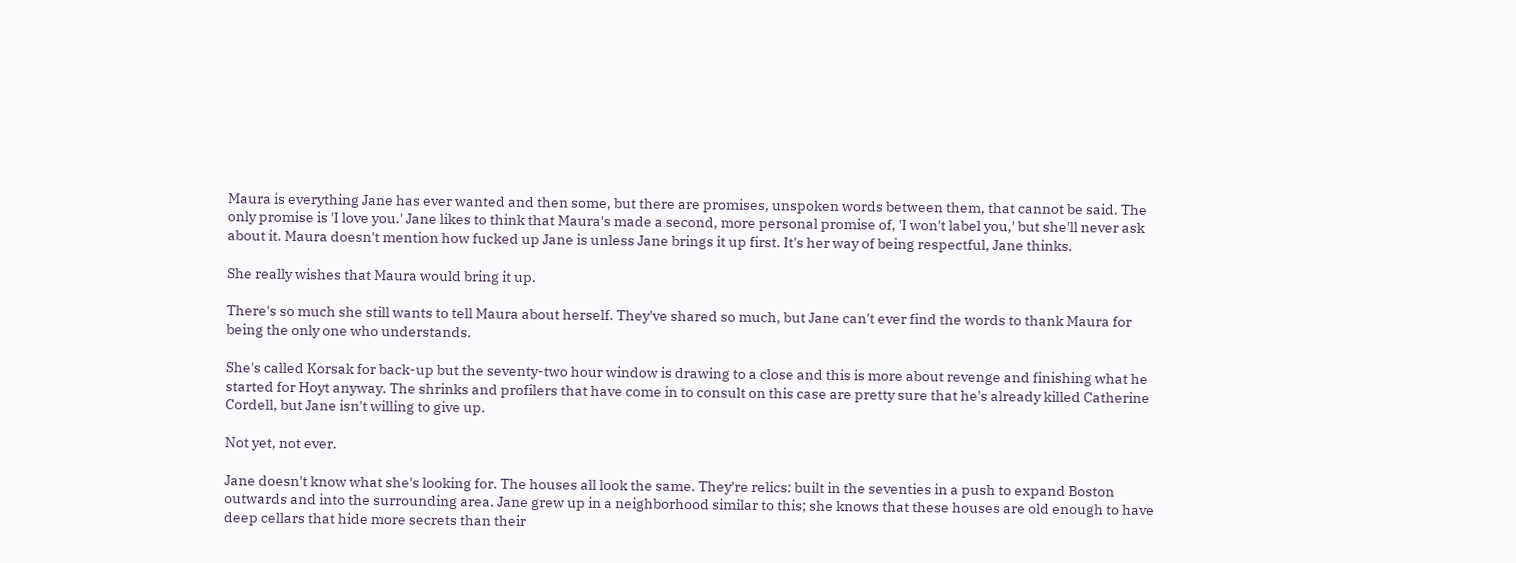Maura is everything Jane has ever wanted and then some, but there are promises, unspoken words between them, that cannot be said. The only promise is 'I love you.' Jane likes to think that Maura's made a second, more personal promise of, 'I won't label you,' but she'll never ask about it. Maura doesn't mention how fucked up Jane is unless Jane brings it up first. It's her way of being respectful, Jane thinks.

She really wishes that Maura would bring it up.

There's so much she still wants to tell Maura about herself. They've shared so much, but Jane can't ever find the words to thank Maura for being the only one who understands.

She's called Korsak for back-up but the seventy-two hour window is drawing to a close and this is more about revenge and finishing what he started for Hoyt anyway. The shrinks and profilers that have come in to consult on this case are pretty sure that he's already killed Catherine Cordell, but Jane isn't willing to give up.

Not yet, not ever.

Jane doesn't know what she's looking for. The houses all look the same. They're relics: built in the seventies in a push to expand Boston outwards and into the surrounding area. Jane grew up in a neighborhood similar to this; she knows that these houses are old enough to have deep cellars that hide more secrets than their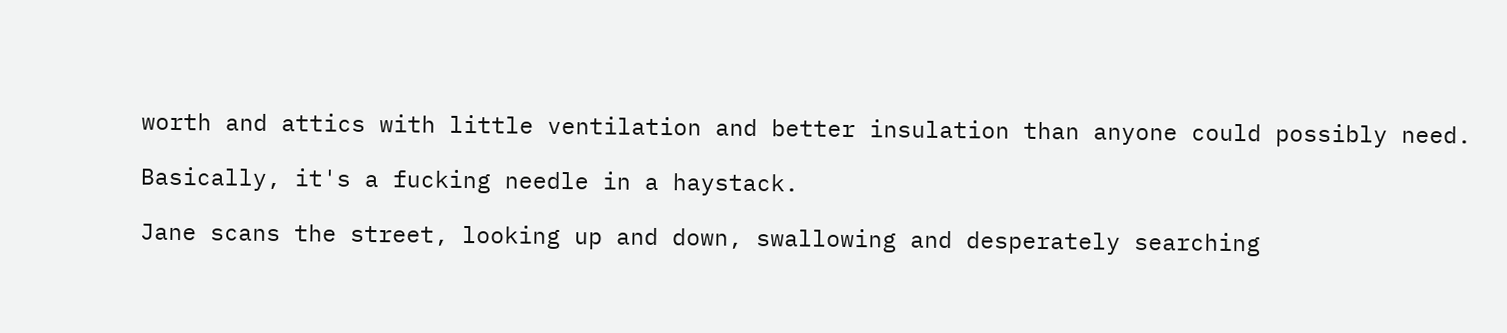worth and attics with little ventilation and better insulation than anyone could possibly need.

Basically, it's a fucking needle in a haystack.

Jane scans the street, looking up and down, swallowing and desperately searching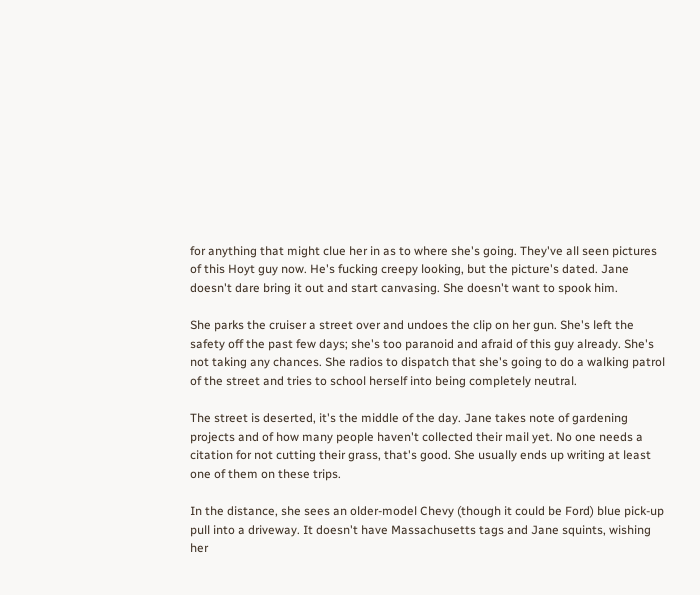for anything that might clue her in as to where she's going. They've all seen pictures of this Hoyt guy now. He's fucking creepy looking, but the picture's dated. Jane doesn't dare bring it out and start canvasing. She doesn't want to spook him.

She parks the cruiser a street over and undoes the clip on her gun. She's left the safety off the past few days; she's too paranoid and afraid of this guy already. She's not taking any chances. She radios to dispatch that she's going to do a walking patrol of the street and tries to school herself into being completely neutral.

The street is deserted, it's the middle of the day. Jane takes note of gardening projects and of how many people haven't collected their mail yet. No one needs a citation for not cutting their grass, that's good. She usually ends up writing at least one of them on these trips.

In the distance, she sees an older-model Chevy (though it could be Ford) blue pick-up pull into a driveway. It doesn't have Massachusetts tags and Jane squints, wishing her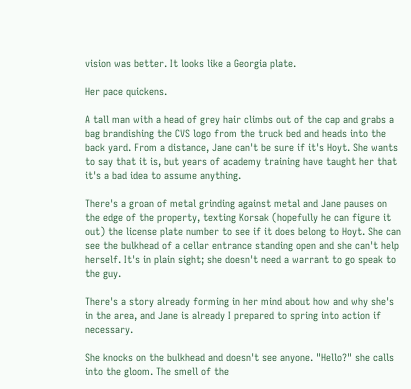vision was better. It looks like a Georgia plate.

Her pace quickens.

A tall man with a head of grey hair climbs out of the cap and grabs a bag brandishing the CVS logo from the truck bed and heads into the back yard. From a distance, Jane can't be sure if it's Hoyt. She wants to say that it is, but years of academy training have taught her that it's a bad idea to assume anything.

There's a groan of metal grinding against metal and Jane pauses on the edge of the property, texting Korsak (hopefully he can figure it out) the license plate number to see if it does belong to Hoyt. She can see the bulkhead of a cellar entrance standing open and she can't help herself. It's in plain sight; she doesn't need a warrant to go speak to the guy.

There's a story already forming in her mind about how and why she's in the area, and Jane is already I prepared to spring into action if necessary.

She knocks on the bulkhead and doesn't see anyone. "Hello?" she calls into the gloom. The smell of the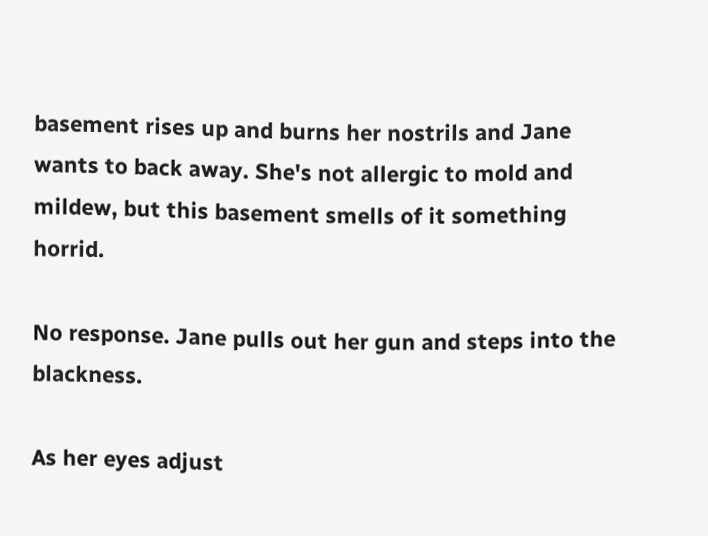basement rises up and burns her nostrils and Jane wants to back away. She's not allergic to mold and mildew, but this basement smells of it something horrid.

No response. Jane pulls out her gun and steps into the blackness.

As her eyes adjust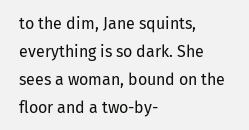to the dim, Jane squints, everything is so dark. She sees a woman, bound on the floor and a two-by-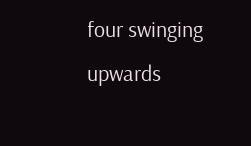four swinging upwards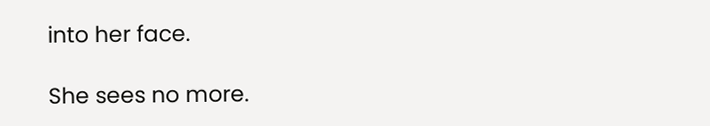into her face.

She sees no more.